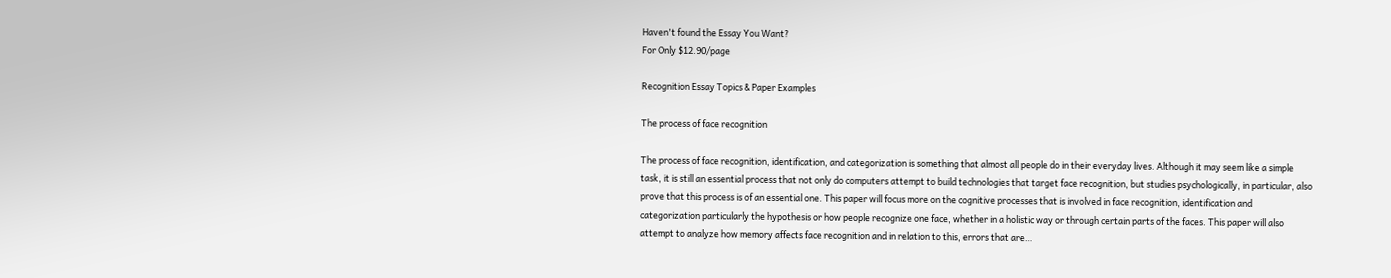Haven't found the Essay You Want?
For Only $12.90/page

Recognition Essay Topics & Paper Examples

The process of face recognition

The process of face recognition, identification, and categorization is something that almost all people do in their everyday lives. Although it may seem like a simple task, it is still an essential process that not only do computers attempt to build technologies that target face recognition, but studies psychologically, in particular, also prove that this process is of an essential one. This paper will focus more on the cognitive processes that is involved in face recognition, identification and categorization particularly the hypothesis or how people recognize one face, whether in a holistic way or through certain parts of the faces. This paper will also attempt to analyze how memory affects face recognition and in relation to this, errors that are…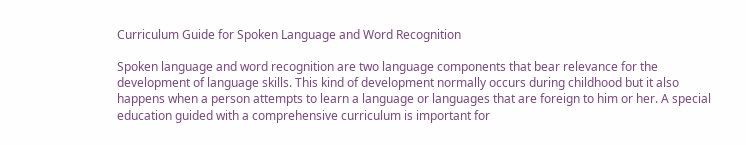Curriculum Guide for Spoken Language and Word Recognition

Spoken language and word recognition are two language components that bear relevance for the development of language skills. This kind of development normally occurs during childhood but it also happens when a person attempts to learn a language or languages that are foreign to him or her. A special education guided with a comprehensive curriculum is important for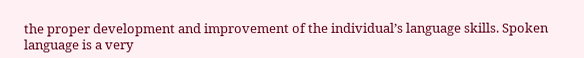the proper development and improvement of the individual’s language skills. Spoken language is a very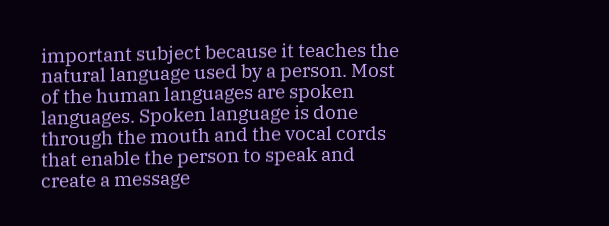important subject because it teaches the natural language used by a person. Most of the human languages are spoken languages. Spoken language is done through the mouth and the vocal cords that enable the person to speak and create a message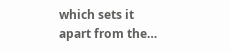which sets it apart from the…